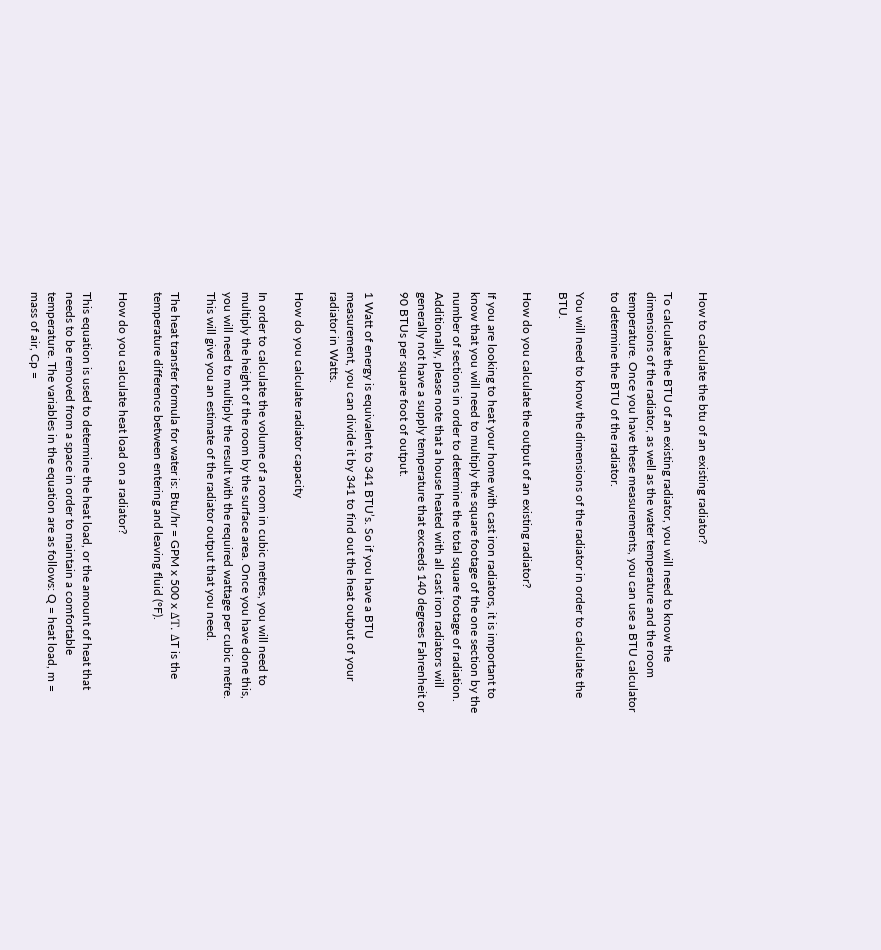How to calculate the btu of an existing radiator?

To calculate the BTU of an existing radiator, you will need to know the dimensions of the radiator, as well as the water temperature and the room temperature. Once you have these measurements, you can use a BTU calculator to determine the BTU of the radiator.

You will need to know the dimensions of the radiator in order to calculate the BTU.

How do you calculate the output of an existing radiator?

If you are looking to heat your home with cast iron radiators, it is important to know that you will need to multiply the square footage of the one section by the number of sections in order to determine the total square footage of radiation. Additionally, please note that a house heated with all cast iron radiators will generally not have a supply temperature that exceeds 140 degrees Fahrenheit or 90 BTUs per square foot of output.

1 Watt of energy is equivalent to 341 BTU’s. So if you have a BTU measurement, you can divide it by 341 to find out the heat output of your radiator in Watts.

How do you calculate radiator capacity

In order to calculate the volume of a room in cubic metres, you will need to multiply the height of the room by the surface area. Once you have done this, you will need to multiply the result with the required wattage per cubic metre. This will give you an estimate of the radiator output that you need.

The heat transfer formula for water is: Btu/hr = GPM x 500 x ΔT. ΔT is the temperature difference between entering and leaving fluid (°F).

How do you calculate heat load on a radiator?

This equation is used to determine the heat load, or the amount of heat that needs to be removed from a space in order to maintain a comfortable temperature. The variables in the equation are as follows: Q = heat load, m = mass of air, Cp =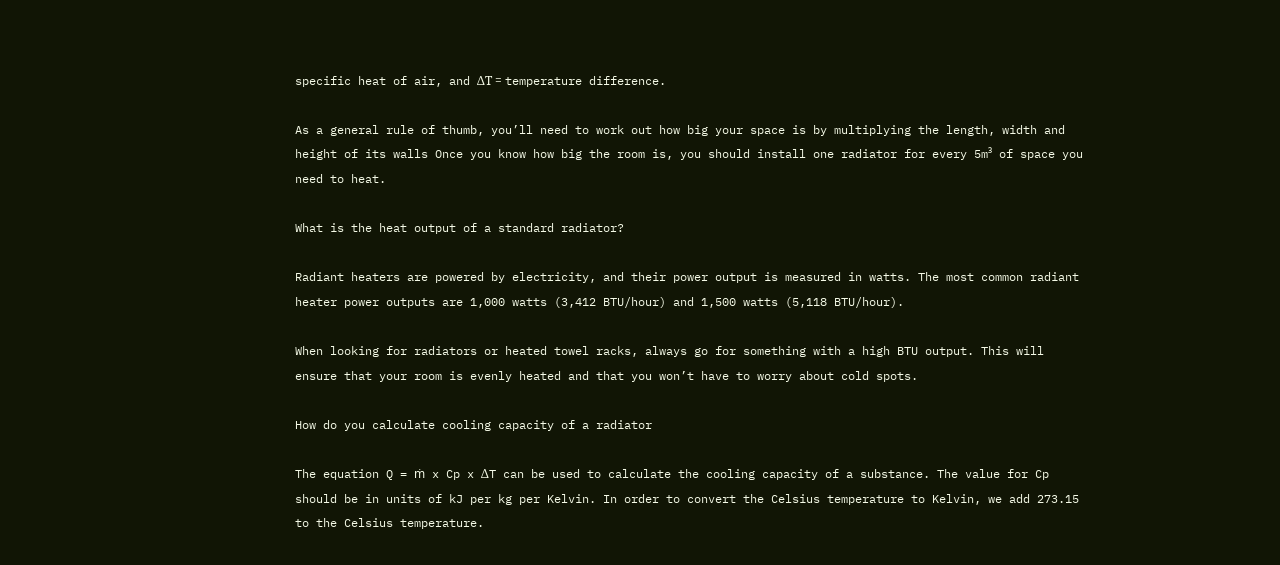specific heat of air, and ΔT = temperature difference.

As a general rule of thumb, you’ll need to work out how big your space is by multiplying the length, width and height of its walls Once you know how big the room is, you should install one radiator for every 5m³ of space you need to heat.

What is the heat output of a standard radiator?

Radiant heaters are powered by electricity, and their power output is measured in watts. The most common radiant heater power outputs are 1,000 watts (3,412 BTU/hour) and 1,500 watts (5,118 BTU/hour).

When looking for radiators or heated towel racks, always go for something with a high BTU output. This will ensure that your room is evenly heated and that you won’t have to worry about cold spots.

How do you calculate cooling capacity of a radiator

The equation Q = ṁ x Cp x ΔT can be used to calculate the cooling capacity of a substance. The value for Cp should be in units of kJ per kg per Kelvin. In order to convert the Celsius temperature to Kelvin, we add 273.15 to the Celsius temperature.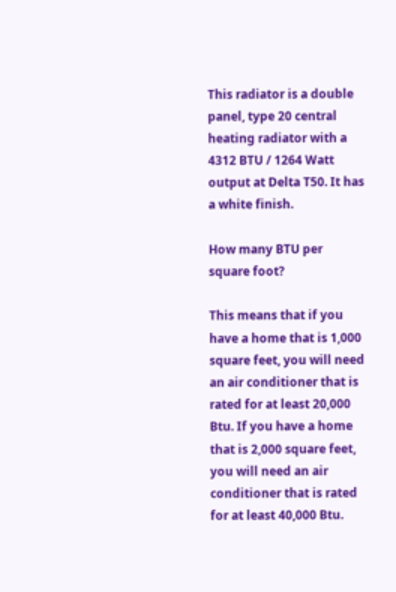This radiator is a double panel, type 20 central heating radiator with a 4312 BTU / 1264 Watt output at Delta T50. It has a white finish.

How many BTU per square foot?

This means that if you have a home that is 1,000 square feet, you will need an air conditioner that is rated for at least 20,000 Btu. If you have a home that is 2,000 square feet, you will need an air conditioner that is rated for at least 40,000 Btu.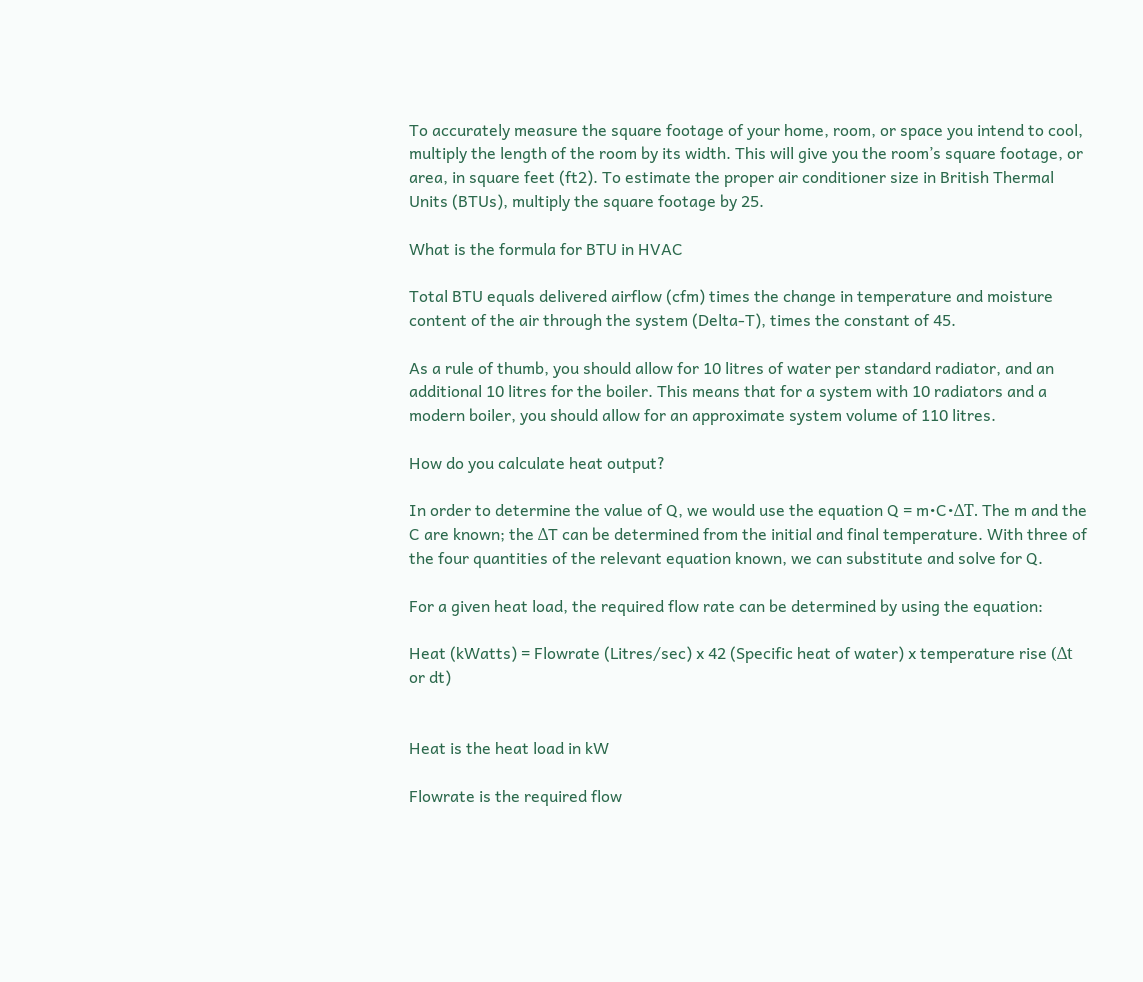To accurately measure the square footage of your home, room, or space you intend to cool, multiply the length of the room by its width. This will give you the room’s square footage, or area, in square feet (ft2). To estimate the proper air conditioner size in British Thermal Units (BTUs), multiply the square footage by 25.

What is the formula for BTU in HVAC

Total BTU equals delivered airflow (cfm) times the change in temperature and moisture content of the air through the system (Delta-T), times the constant of 45.

As a rule of thumb, you should allow for 10 litres of water per standard radiator, and an additional 10 litres for the boiler. This means that for a system with 10 radiators and a modern boiler, you should allow for an approximate system volume of 110 litres.

How do you calculate heat output?

In order to determine the value of Q, we would use the equation Q = m•C•ΔT. The m and the C are known; the ΔT can be determined from the initial and final temperature. With three of the four quantities of the relevant equation known, we can substitute and solve for Q.

For a given heat load, the required flow rate can be determined by using the equation:

Heat (kWatts) = Flowrate (Litres/sec) x 42 (Specific heat of water) x temperature rise (Δt or dt)


Heat is the heat load in kW

Flowrate is the required flow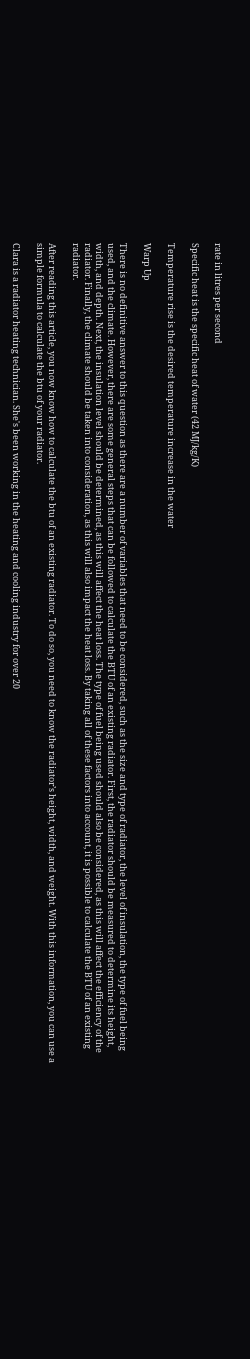rate in litres per second

Specific heat is the specific heat of water (42 MJ/kg/K)

Temperature rise is the desired temperature increase in the water

Warp Up

There is no definitive answer to this question as there are a number of variables that need to be considered, such as the size and type of radiator, the level of insulation, the type of fuel being used, and the climate. However, there are some general steps that can be followed to calculate the BTU of an existing radiator. First, the radiator should be measured to determine its height, width, and depth. Next, the insulation level should be determined, as this will affect the heat loss. The type of fuel being used should also be considered, as this will affect the efficiency of the radiator. Finally, the climate should be taken into consideration, as this will also impact the heat loss. By taking all of these factors into account, it is possible to calculate the BTU of an existing radiator.

After reading this article, you now know how to calculate the btu of an existing radiator. To do so, you need to know the radiator’s height, width, and weight. With this information, you can use a simple formula to calculate the btu of your radiator.

Clara is a radiator heating technician. She's been working in the heating and cooling industry for over 20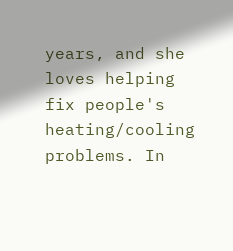years, and she loves helping fix people's heating/cooling problems. In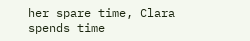her spare time, Clara spends time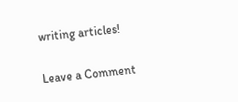writing articles!

Leave a Comment